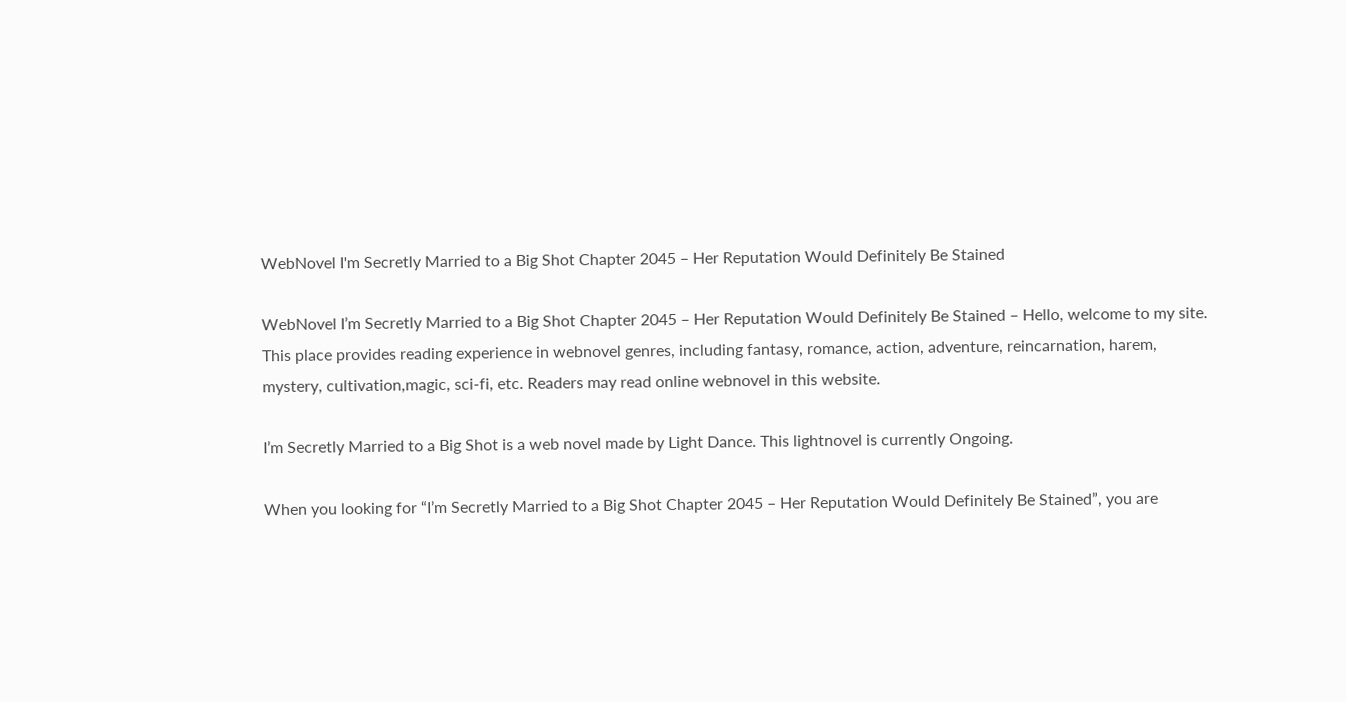WebNovel I'm Secretly Married to a Big Shot Chapter 2045 – Her Reputation Would Definitely Be Stained

WebNovel I’m Secretly Married to a Big Shot Chapter 2045 – Her Reputation Would Definitely Be Stained – Hello, welcome to my site. This place provides reading experience in webnovel genres, including fantasy, romance, action, adventure, reincarnation, harem, mystery, cultivation,magic, sci-fi, etc. Readers may read online webnovel in this website.

I’m Secretly Married to a Big Shot is a web novel made by Light Dance. This lightnovel is currently Ongoing.

When you looking for “I’m Secretly Married to a Big Shot Chapter 2045 – Her Reputation Would Definitely Be Stained”, you are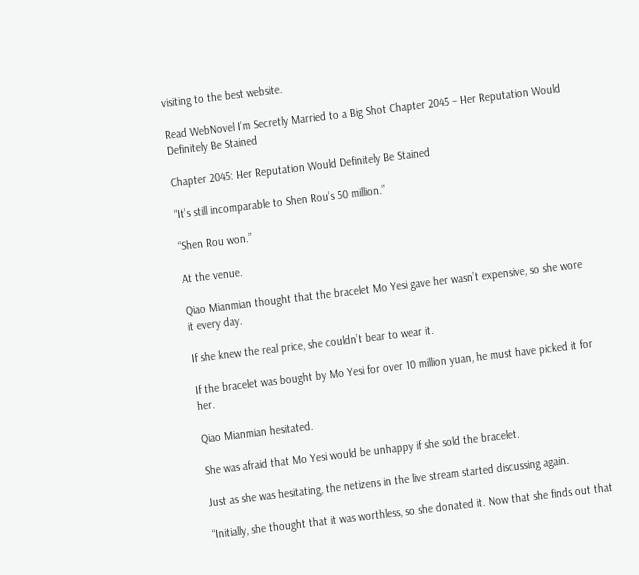visiting to the best website.

Read WebNovel I’m Secretly Married to a Big Shot Chapter 2045 – Her Reputation Would Definitely Be Stained

Chapter 2045: Her Reputation Would Definitely Be Stained

“It’s still incomparable to Shen Rou’s 50 million.”

“Shen Rou won.”

At the venue.

Qiao Mianmian thought that the bracelet Mo Yesi gave her wasn’t expensive, so she wore it every day.

If she knew the real price, she couldn’t bear to wear it.

If the bracelet was bought by Mo Yesi for over 10 million yuan, he must have picked it for her.

Qiao Mianmian hesitated.

She was afraid that Mo Yesi would be unhappy if she sold the bracelet.

Just as she was hesitating, the netizens in the live stream started discussing again.

“Initially, she thought that it was worthless, so she donated it. Now that she finds out that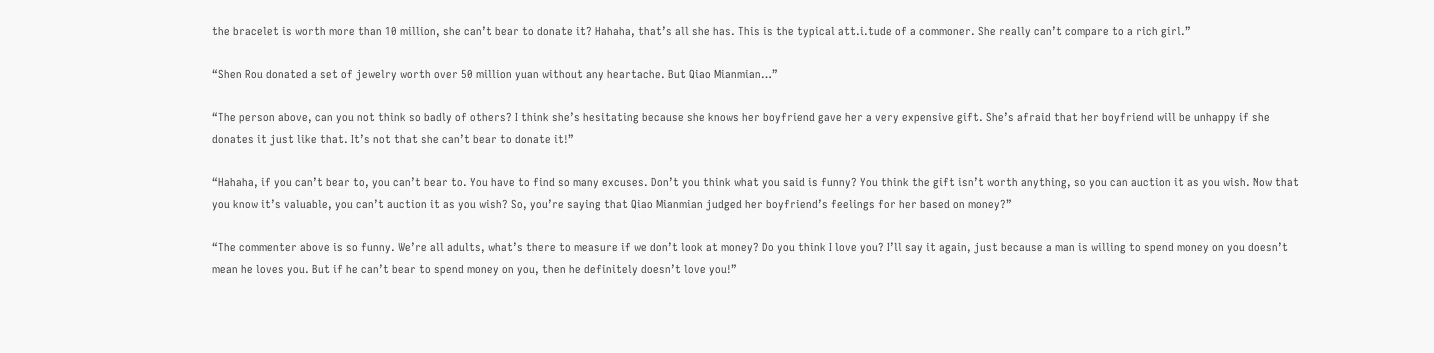the bracelet is worth more than 10 million, she can’t bear to donate it? Hahaha, that’s all she has. This is the typical att.i.tude of a commoner. She really can’t compare to a rich girl.”

“Shen Rou donated a set of jewelry worth over 50 million yuan without any heartache. But Qiao Mianmian…”

“The person above, can you not think so badly of others? I think she’s hesitating because she knows her boyfriend gave her a very expensive gift. She’s afraid that her boyfriend will be unhappy if she donates it just like that. It’s not that she can’t bear to donate it!”

“Hahaha, if you can’t bear to, you can’t bear to. You have to find so many excuses. Don’t you think what you said is funny? You think the gift isn’t worth anything, so you can auction it as you wish. Now that you know it’s valuable, you can’t auction it as you wish? So, you’re saying that Qiao Mianmian judged her boyfriend’s feelings for her based on money?”

“The commenter above is so funny. We’re all adults, what’s there to measure if we don’t look at money? Do you think I love you? I’ll say it again, just because a man is willing to spend money on you doesn’t mean he loves you. But if he can’t bear to spend money on you, then he definitely doesn’t love you!”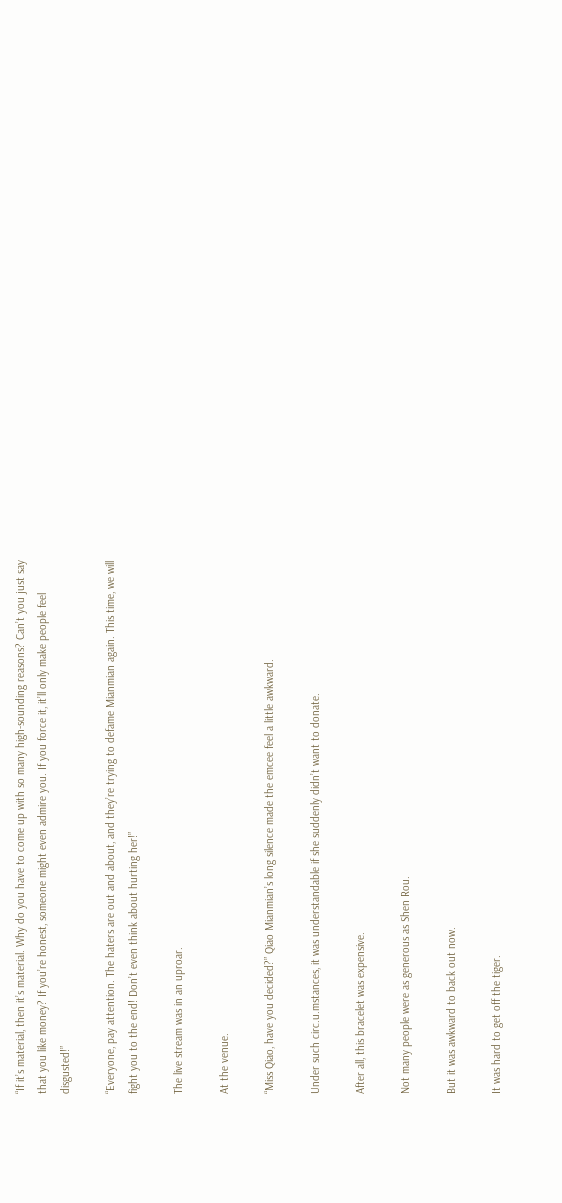“If it’s material, then it’s material. Why do you have to come up with so many high-sounding reasons? Can’t you just say that you like money? If you’re honest, someone might even admire you. If you force it, it’ll only make people feel disgusted!”

“Everyone, pay attention. The haters are out and about, and they’re trying to defame Mianmian again. This time, we will fight you to the end! Don’t even think about hurting her!”

The live stream was in an uproar.

At the venue.

“Miss Qiao, have you decided?” Qiao Mianmian’s long silence made the emcee feel a little awkward.

Under such circ.u.mstances, it was understandable if she suddenly didn’t want to donate.

After all, this bracelet was expensive.

Not many people were as generous as Shen Rou.

But it was awkward to back out now.

It was hard to get off the tiger.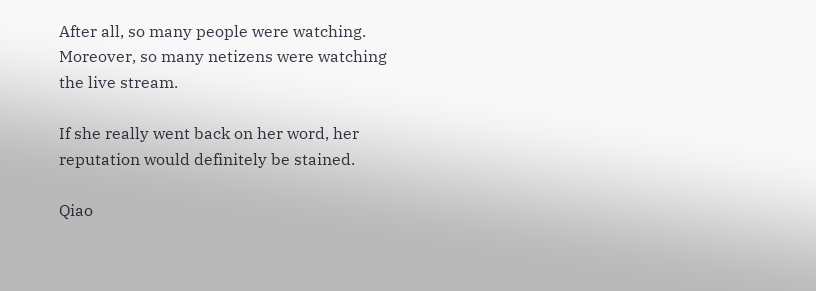After all, so many people were watching. Moreover, so many netizens were watching the live stream.

If she really went back on her word, her reputation would definitely be stained.

Qiao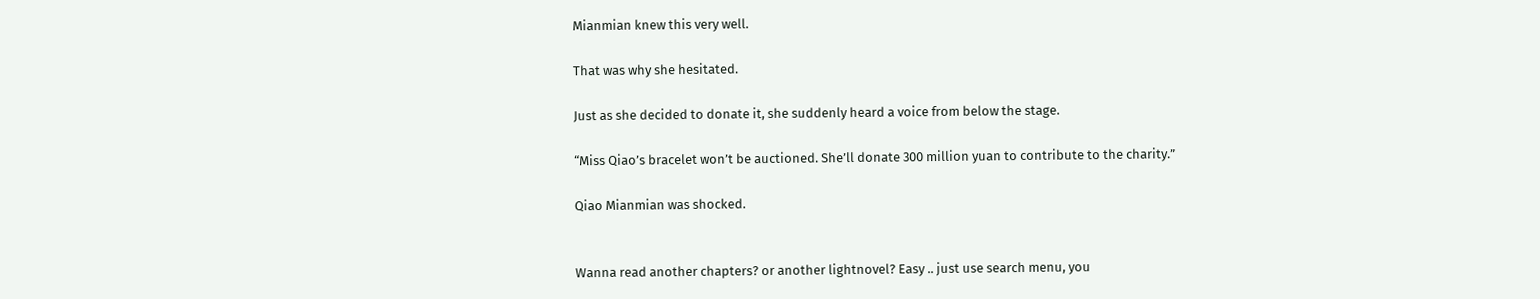Mianmian knew this very well.

That was why she hesitated.

Just as she decided to donate it, she suddenly heard a voice from below the stage.

“Miss Qiao’s bracelet won’t be auctioned. She’ll donate 300 million yuan to contribute to the charity.”

Qiao Mianmian was shocked.


Wanna read another chapters? or another lightnovel? Easy .. just use search menu, you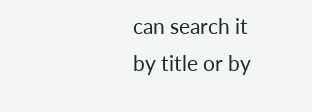can search it by title or by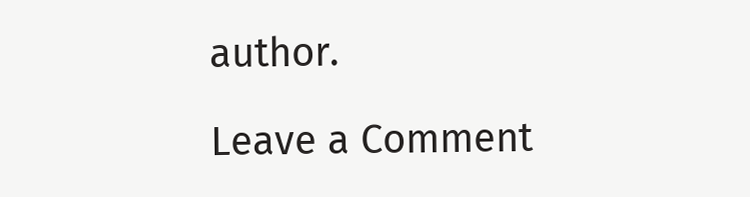author.

Leave a Comment